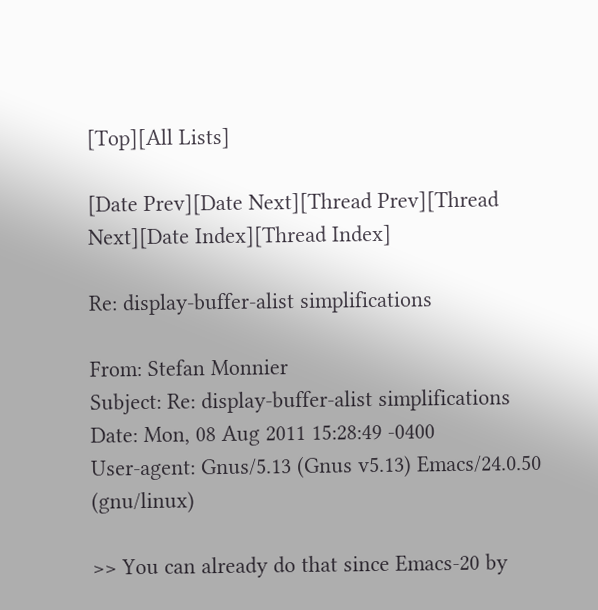[Top][All Lists]

[Date Prev][Date Next][Thread Prev][Thread Next][Date Index][Thread Index]

Re: display-buffer-alist simplifications

From: Stefan Monnier
Subject: Re: display-buffer-alist simplifications
Date: Mon, 08 Aug 2011 15:28:49 -0400
User-agent: Gnus/5.13 (Gnus v5.13) Emacs/24.0.50 (gnu/linux)

>> You can already do that since Emacs-20 by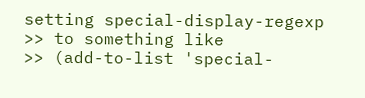setting special-display-regexp
>> to something like
>> (add-to-list 'special-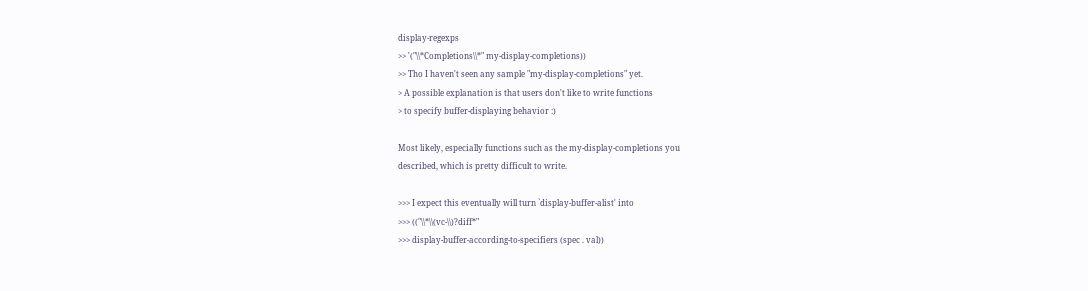display-regexps
>> '("\\*Completions\\*" my-display-completions))
>> Tho I haven't seen any sample "my-display-completions" yet.
> A possible explanation is that users don't like to write functions
> to specify buffer-displaying behavior :)

Most likely, especially functions such as the my-display-completions you
described, which is pretty difficult to write.

>>> I expect this eventually will turn `display-buffer-alist' into
>>> (("\\*\\(vc-\\)?diff*"
>>> display-buffer-according-to-specifiers (spec . val))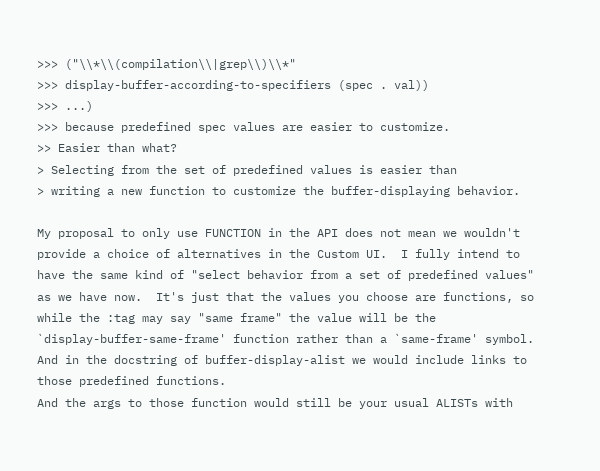>>> ("\\*\\(compilation\\|grep\\)\\*"
>>> display-buffer-according-to-specifiers (spec . val))
>>> ...)
>>> because predefined spec values are easier to customize.
>> Easier than what?
> Selecting from the set of predefined values is easier than
> writing a new function to customize the buffer-displaying behavior.

My proposal to only use FUNCTION in the API does not mean we wouldn't
provide a choice of alternatives in the Custom UI.  I fully intend to
have the same kind of "select behavior from a set of predefined values"
as we have now.  It's just that the values you choose are functions, so
while the :tag may say "same frame" the value will be the
`display-buffer-same-frame' function rather than a `same-frame' symbol.
And in the docstring of buffer-display-alist we would include links to
those predefined functions.
And the args to those function would still be your usual ALISTs with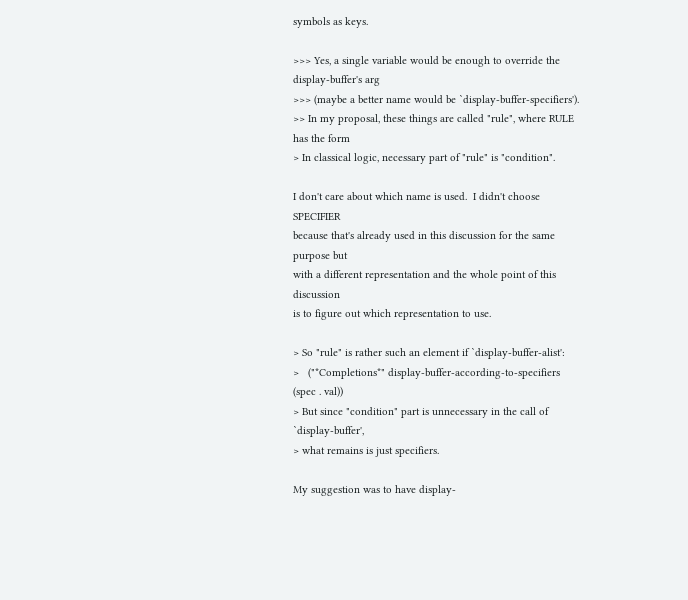symbols as keys.

>>> Yes, a single variable would be enough to override the display-buffer's arg
>>> (maybe a better name would be `display-buffer-specifiers').
>> In my proposal, these things are called "rule", where RULE has the form
> In classical logic, necessary part of "rule" is "condition".

I don't care about which name is used.  I didn't choose SPECIFIER
because that's already used in this discussion for the same purpose but
with a different representation and the whole point of this discussion
is to figure out which representation to use.

> So "rule" is rather such an element if `display-buffer-alist':
>   ("*Completions*" display-buffer-according-to-specifiers (spec . val))
> But since "condition" part is unnecessary in the call of `display-buffer',
> what remains is just specifiers.

My suggestion was to have display-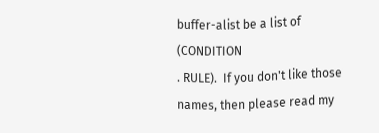buffer-alist be a list of (CONDITION
. RULE).  If you don't like those names, then please read my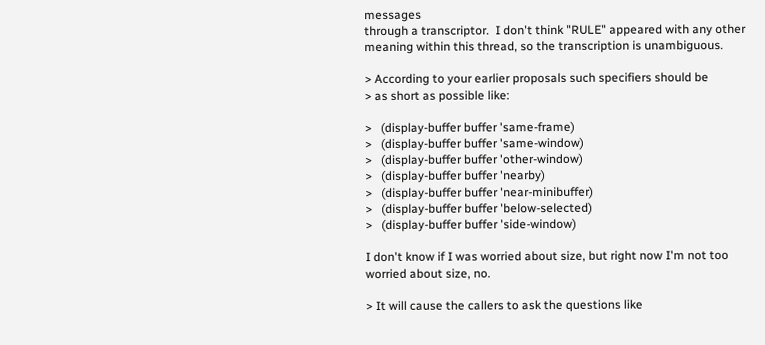messages
through a transcriptor.  I don't think "RULE" appeared with any other
meaning within this thread, so the transcription is unambiguous.

> According to your earlier proposals such specifiers should be
> as short as possible like:

>   (display-buffer buffer 'same-frame)
>   (display-buffer buffer 'same-window)
>   (display-buffer buffer 'other-window)
>   (display-buffer buffer 'nearby)
>   (display-buffer buffer 'near-minibuffer)
>   (display-buffer buffer 'below-selected)
>   (display-buffer buffer 'side-window)

I don't know if I was worried about size, but right now I'm not too
worried about size, no.

> It will cause the callers to ask the questions like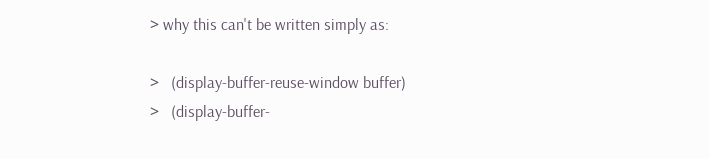> why this can't be written simply as:

>   (display-buffer-reuse-window buffer)
>   (display-buffer-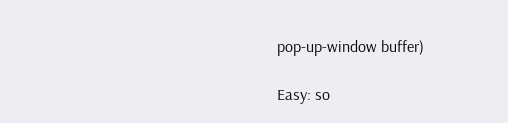pop-up-window buffer)

Easy: so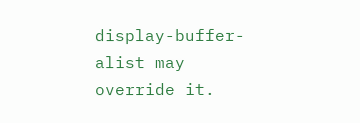display-buffer-alist may override it.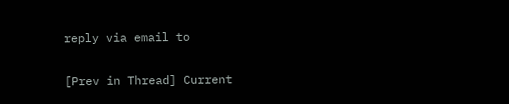reply via email to

[Prev in Thread] Current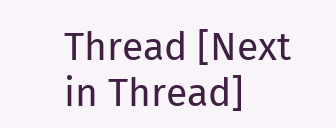Thread [Next in Thread]